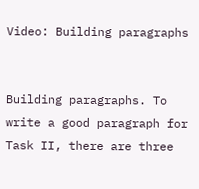Video: Building paragraphs


Building paragraphs. To write a good paragraph for Task II, there are three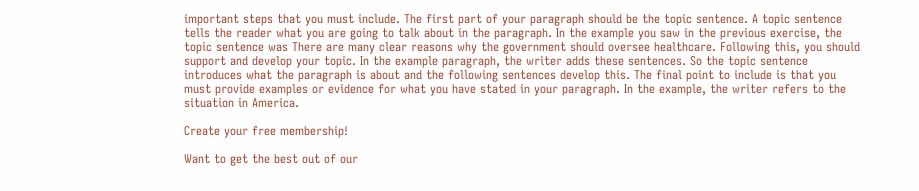important steps that you must include. The first part of your paragraph should be the topic sentence. A topic sentence tells the reader what you are going to talk about in the paragraph. In the example you saw in the previous exercise, the topic sentence was There are many clear reasons why the government should oversee healthcare. Following this, you should support and develop your topic. In the example paragraph, the writer adds these sentences. So the topic sentence introduces what the paragraph is about and the following sentences develop this. The final point to include is that you must provide examples or evidence for what you have stated in your paragraph. In the example, the writer refers to the situation in America.

Create your free membership!

Want to get the best out of our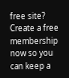free site? Create a free membership now so you can keep a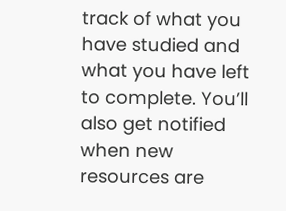track of what you have studied and what you have left to complete. You’ll also get notified when new resources are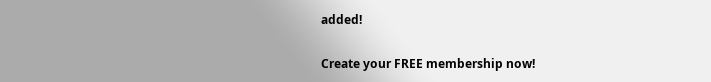added!

Create your FREE membership now!